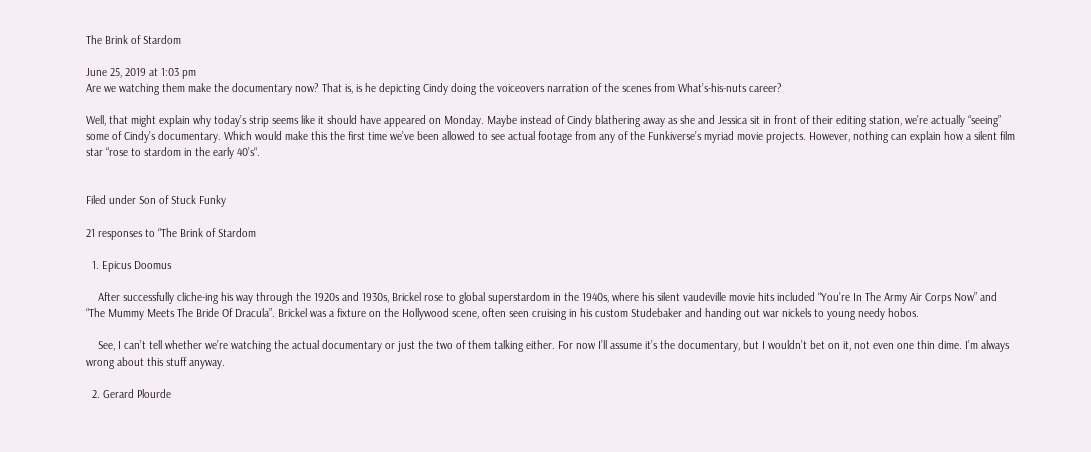The Brink of Stardom

June 25, 2019 at 1:03 pm
Are we watching them make the documentary now? That is, is he depicting Cindy doing the voiceovers narration of the scenes from What’s-his-nuts career?

Well, that might explain why today’s strip seems like it should have appeared on Monday. Maybe instead of Cindy blathering away as she and Jessica sit in front of their editing station, we’re actually “seeing” some of Cindy’s documentary. Which would make this the first time we’ve been allowed to see actual footage from any of the Funkiverse’s myriad movie projects. However, nothing can explain how a silent film star “rose to stardom in the early 40’s“.


Filed under Son of Stuck Funky

21 responses to “The Brink of Stardom

  1. Epicus Doomus

    After successfully cliche-ing his way through the 1920s and 1930s, Brickel rose to global superstardom in the 1940s, where his silent vaudeville movie hits included “You’re In The Army Air Corps Now” and “The Mummy Meets The Bride Of Dracula”. Brickel was a fixture on the Hollywood scene, often seen cruising in his custom Studebaker and handing out war nickels to young needy hobos.

    See, I can’t tell whether we’re watching the actual documentary or just the two of them talking either. For now I’ll assume it’s the documentary, but I wouldn’t bet on it, not even one thin dime. I’m always wrong about this stuff anyway.

  2. Gerard Plourde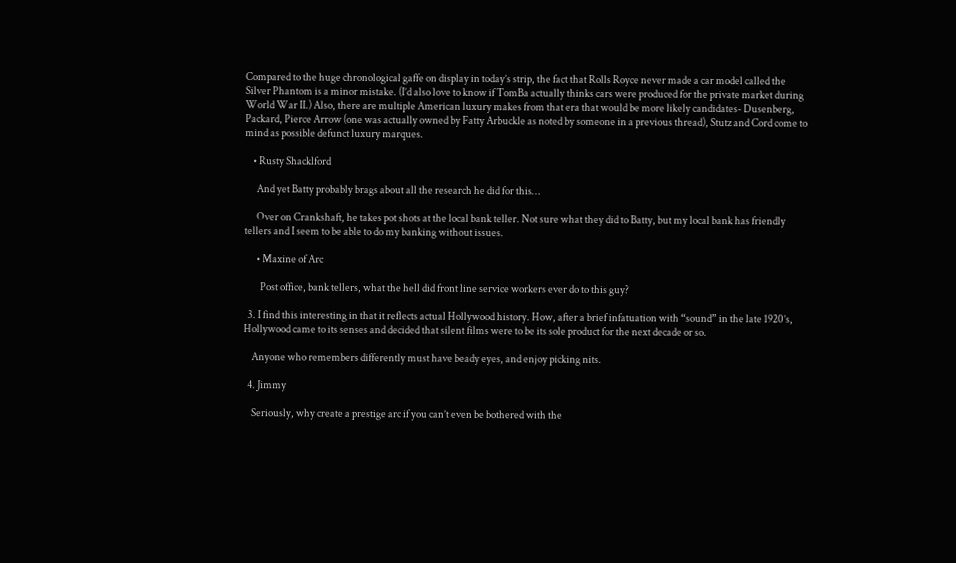Compared to the huge chronological gaffe on display in today’s strip, the fact that Rolls Royce never made a car model called the Silver Phantom is a minor mistake. (I’d also love to know if TomBa actually thinks cars were produced for the private market during World War II.) Also, there are multiple American luxury makes from that era that would be more likely candidates- Dusenberg, Packard, Pierce Arrow (one was actually owned by Fatty Arbuckle as noted by someone in a previous thread), Stutz and Cord come to mind as possible defunct luxury marques.

    • Rusty Shacklford

      And yet Batty probably brags about all the research he did for this…

      Over on Crankshaft, he takes pot shots at the local bank teller. Not sure what they did to Batty, but my local bank has friendly tellers and I seem to be able to do my banking without issues.

      • Maxine of Arc

        Post office, bank tellers, what the hell did front line service workers ever do to this guy?

  3. I find this interesting in that it reflects actual Hollywood history. How, after a brief infatuation with “sound” in the late 1920’s, Hollywood came to its senses and decided that silent films were to be its sole product for the next decade or so.

    Anyone who remembers differently must have beady eyes, and enjoy picking nits.

  4. Jimmy

    Seriously, why create a prestige arc if you can’t even be bothered with the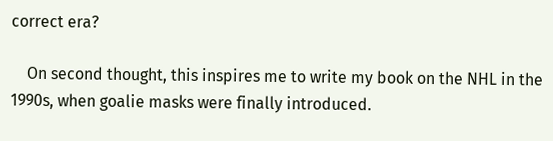correct era?

    On second thought, this inspires me to write my book on the NHL in the 1990s, when goalie masks were finally introduced.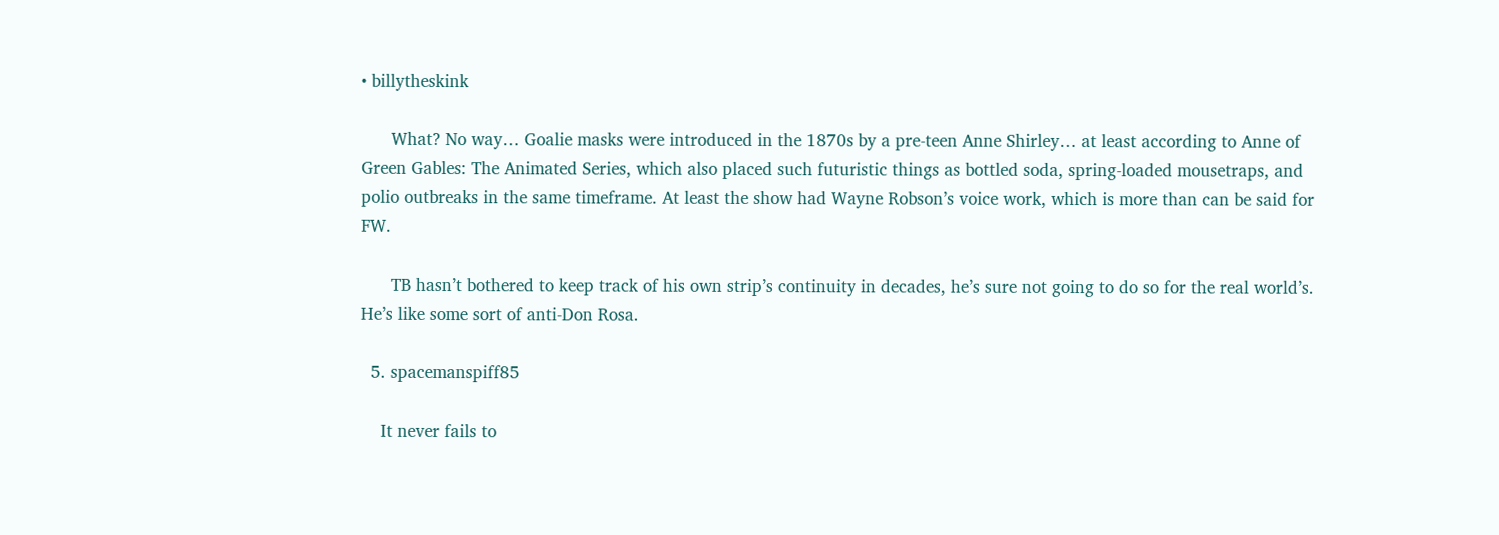• billytheskink

      What? No way… Goalie masks were introduced in the 1870s by a pre-teen Anne Shirley… at least according to Anne of Green Gables: The Animated Series, which also placed such futuristic things as bottled soda, spring-loaded mousetraps, and polio outbreaks in the same timeframe. At least the show had Wayne Robson’s voice work, which is more than can be said for FW.

      TB hasn’t bothered to keep track of his own strip’s continuity in decades, he’s sure not going to do so for the real world’s. He’s like some sort of anti-Don Rosa.

  5. spacemanspiff85

    It never fails to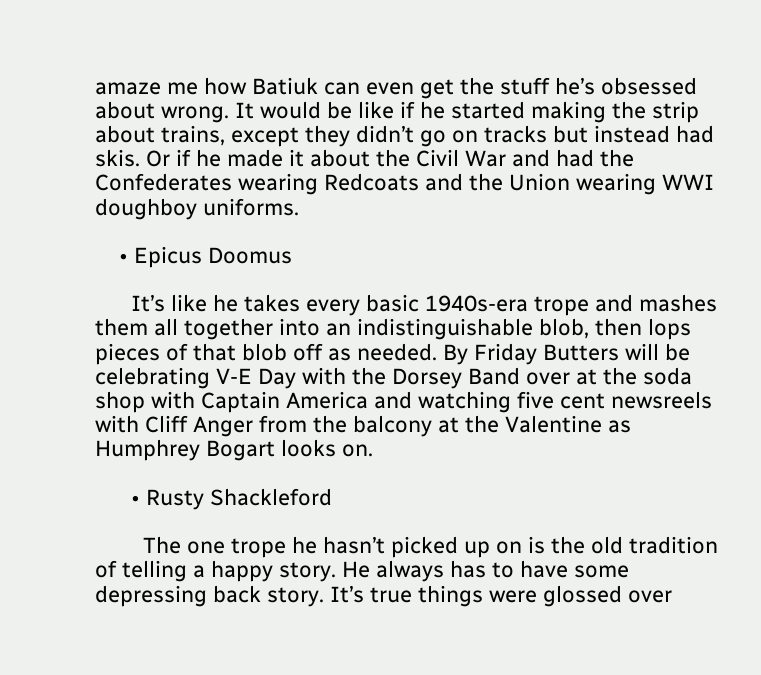amaze me how Batiuk can even get the stuff he’s obsessed about wrong. It would be like if he started making the strip about trains, except they didn’t go on tracks but instead had skis. Or if he made it about the Civil War and had the Confederates wearing Redcoats and the Union wearing WWI doughboy uniforms.

    • Epicus Doomus

      It’s like he takes every basic 1940s-era trope and mashes them all together into an indistinguishable blob, then lops pieces of that blob off as needed. By Friday Butters will be celebrating V-E Day with the Dorsey Band over at the soda shop with Captain America and watching five cent newsreels with Cliff Anger from the balcony at the Valentine as Humphrey Bogart looks on.

      • Rusty Shackleford

        The one trope he hasn’t picked up on is the old tradition of telling a happy story. He always has to have some depressing back story. It’s true things were glossed over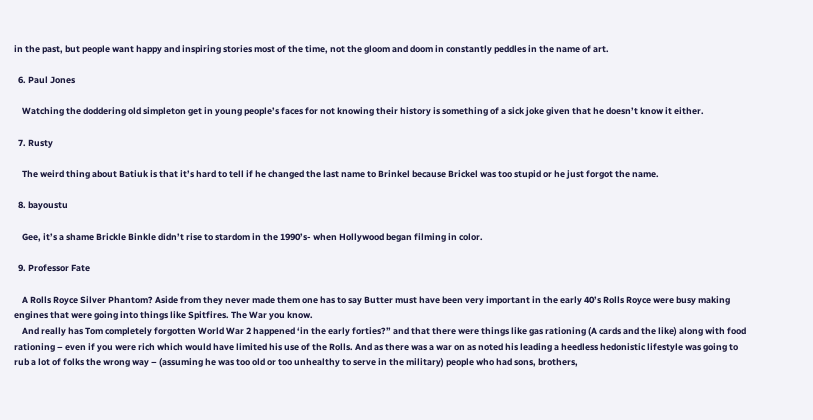in the past, but people want happy and inspiring stories most of the time, not the gloom and doom in constantly peddles in the name of art.

  6. Paul Jones

    Watching the doddering old simpleton get in young people’s faces for not knowing their history is something of a sick joke given that he doesn’t know it either.

  7. Rusty

    The weird thing about Batiuk is that it’s hard to tell if he changed the last name to Brinkel because Brickel was too stupid or he just forgot the name.

  8. bayoustu

    Gee, it’s a shame Brickle Binkle didn’t rise to stardom in the 1990’s- when Hollywood began filming in color.

  9. Professor Fate

    A Rolls Royce Silver Phantom? Aside from they never made them one has to say Butter must have been very important in the early 40’s Rolls Royce were busy making engines that were going into things like Spitfires. The War you know.
    And really has Tom completely forgotten World War 2 happened ‘in the early forties?” and that there were things like gas rationing (A cards and the like) along with food rationing – even if you were rich which would have limited his use of the Rolls. And as there was a war on as noted his leading a heedless hedonistic lifestyle was going to rub a lot of folks the wrong way – (assuming he was too old or too unhealthy to serve in the military) people who had sons, brothers,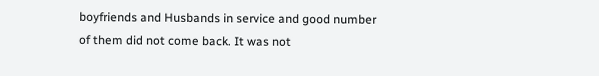boyfriends and Husbands in service and good number of them did not come back. It was not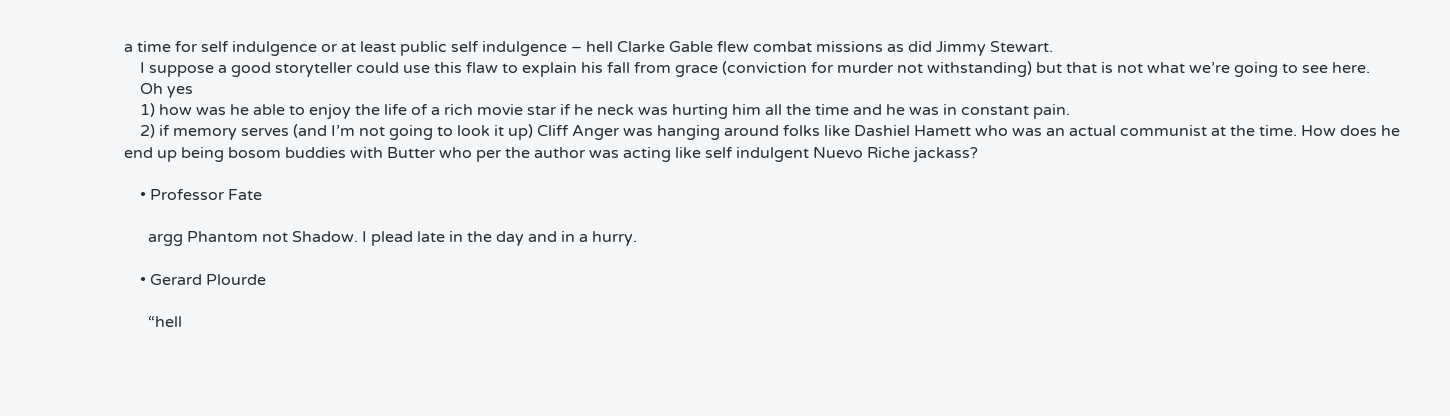a time for self indulgence or at least public self indulgence – hell Clarke Gable flew combat missions as did Jimmy Stewart.
    I suppose a good storyteller could use this flaw to explain his fall from grace (conviction for murder not withstanding) but that is not what we’re going to see here.
    Oh yes
    1) how was he able to enjoy the life of a rich movie star if he neck was hurting him all the time and he was in constant pain.
    2) if memory serves (and I’m not going to look it up) Cliff Anger was hanging around folks like Dashiel Hamett who was an actual communist at the time. How does he end up being bosom buddies with Butter who per the author was acting like self indulgent Nuevo Riche jackass?

    • Professor Fate

      argg Phantom not Shadow. I plead late in the day and in a hurry.

    • Gerard Plourde

      “hell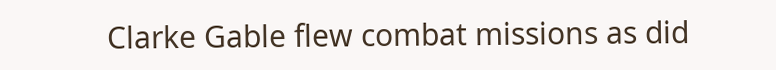Clarke Gable flew combat missions as did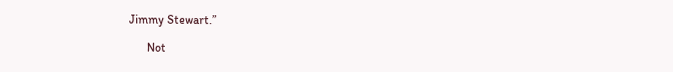Jimmy Stewart.”

      Not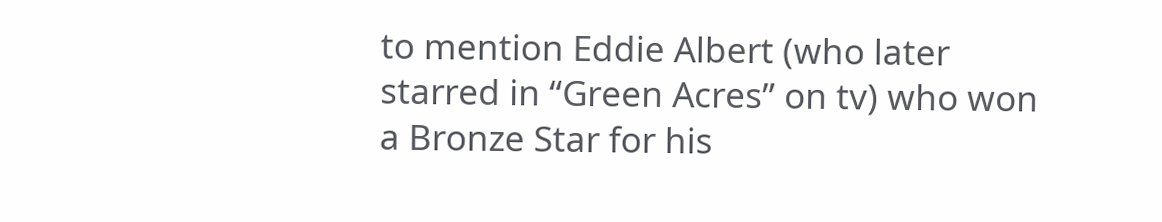to mention Eddie Albert (who later starred in “Green Acres” on tv) who won a Bronze Star for his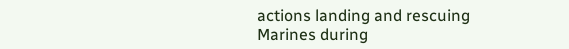actions landing and rescuing Marines during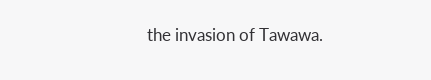the invasion of Tawawa.